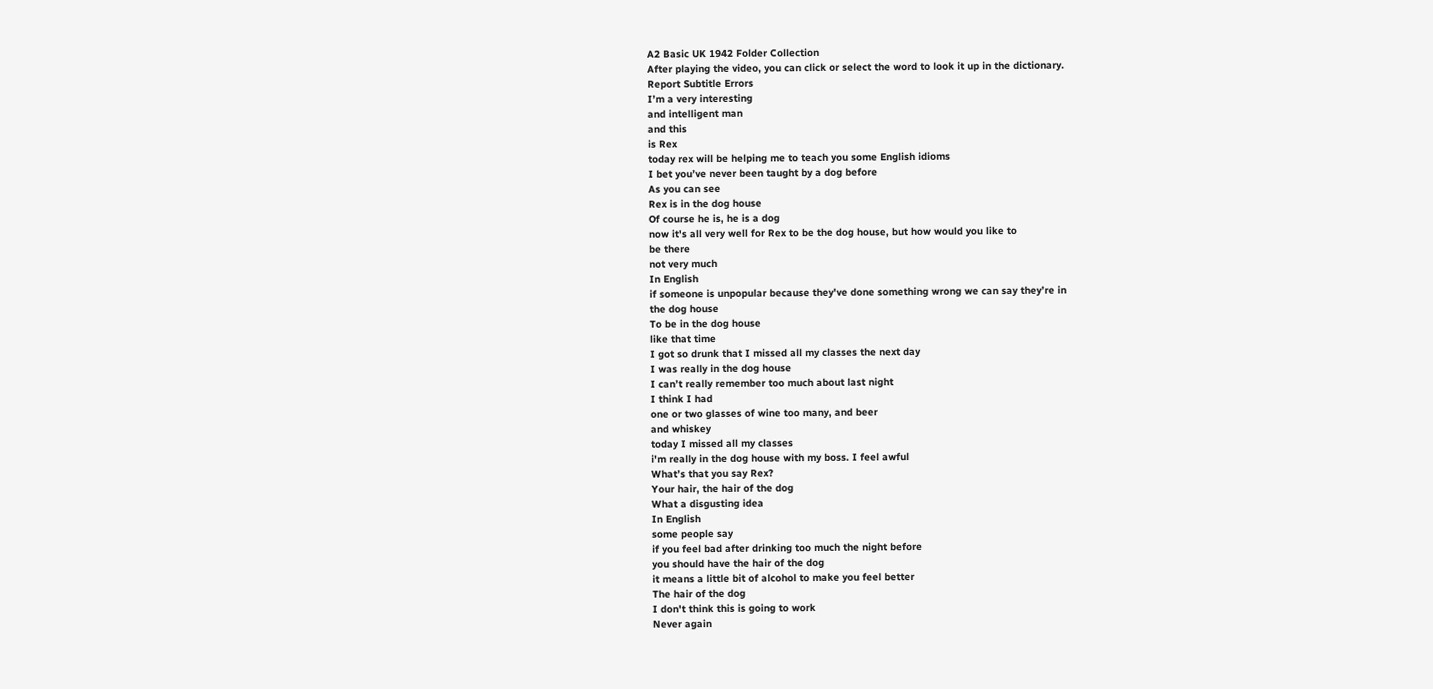A2 Basic UK 1942 Folder Collection
After playing the video, you can click or select the word to look it up in the dictionary.
Report Subtitle Errors
I’m a very interesting
and intelligent man
and this
is Rex
today rex will be helping me to teach you some English idioms
I bet you’ve never been taught by a dog before
As you can see
Rex is in the dog house
Of course he is, he is a dog
now it's all very well for Rex to be the dog house, but how would you like to
be there
not very much
In English
if someone is unpopular because they've done something wrong we can say they’re in
the dog house
To be in the dog house
like that time
I got so drunk that I missed all my classes the next day
I was really in the dog house
I can’t really remember too much about last night
I think I had
one or two glasses of wine too many, and beer
and whiskey
today I missed all my classes
i'm really in the dog house with my boss. I feel awful
What’s that you say Rex?
Your hair, the hair of the dog
What a disgusting idea
In English
some people say
if you feel bad after drinking too much the night before
you should have the hair of the dog
it means a little bit of alcohol to make you feel better
The hair of the dog
I don't think this is going to work
Never again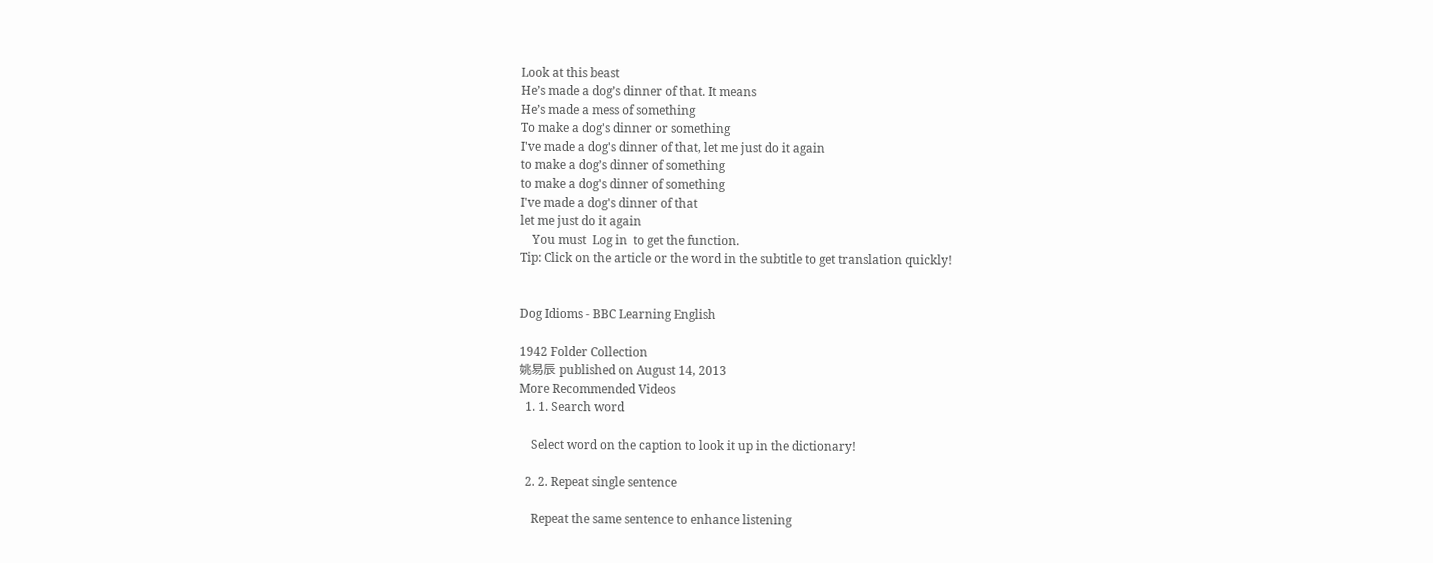Look at this beast
He’s made a dog’s dinner of that. It means
He’s made a mess of something
To make a dog's dinner or something
I've made a dog's dinner of that, let me just do it again
to make a dog’s dinner of something
to make a dog's dinner of something
I've made a dog's dinner of that
let me just do it again
    You must  Log in  to get the function.
Tip: Click on the article or the word in the subtitle to get translation quickly!


Dog Idioms - BBC Learning English

1942 Folder Collection
姚易辰 published on August 14, 2013
More Recommended Videos
  1. 1. Search word

    Select word on the caption to look it up in the dictionary!

  2. 2. Repeat single sentence

    Repeat the same sentence to enhance listening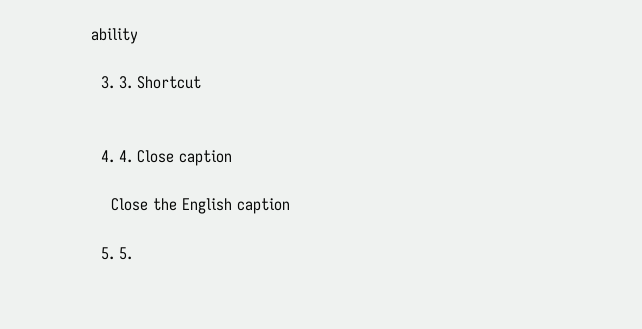ability

  3. 3. Shortcut


  4. 4. Close caption

    Close the English caption

  5. 5.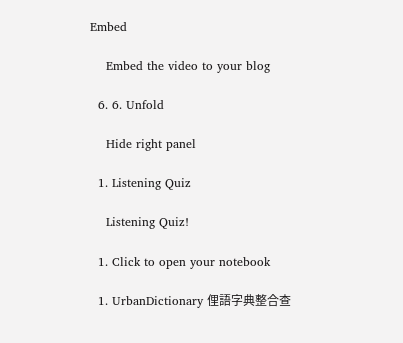Embed

    Embed the video to your blog

  6. 6. Unfold

    Hide right panel

  1. Listening Quiz

    Listening Quiz!

  1. Click to open your notebook

  1. UrbanDictionary 俚語字典整合查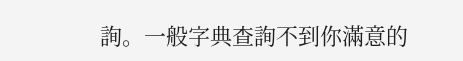詢。一般字典查詢不到你滿意的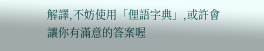解譯,不妨使用「俚語字典」,或許會讓你有滿意的答案喔